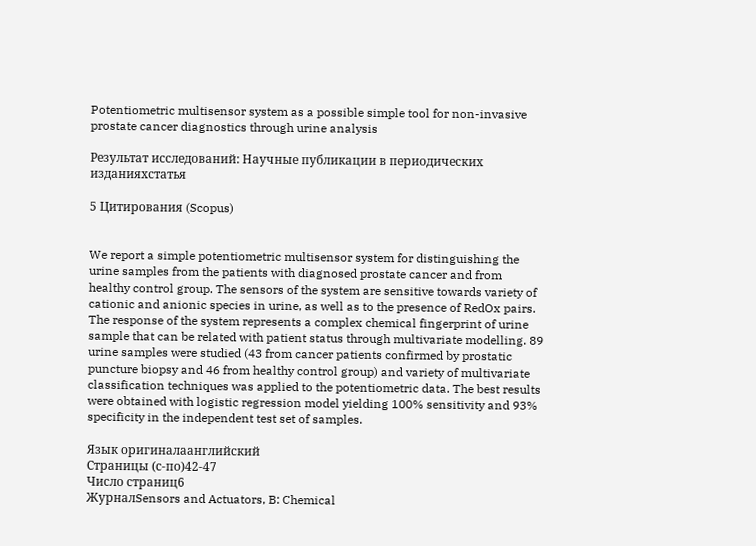Potentiometric multisensor system as a possible simple tool for non-invasive prostate cancer diagnostics through urine analysis

Результат исследований: Научные публикации в периодических изданияхстатья

5 Цитирования (Scopus)


We report a simple potentiometric multisensor system for distinguishing the urine samples from the patients with diagnosed prostate cancer and from healthy control group. The sensors of the system are sensitive towards variety of cationic and anionic species in urine, as well as to the presence of RedOx pairs. The response of the system represents a complex chemical fingerprint of urine sample that can be related with patient status through multivariate modelling. 89 urine samples were studied (43 from cancer patients confirmed by prostatic puncture biopsy and 46 from healthy control group) and variety of multivariate classification techniques was applied to the potentiometric data. The best results were obtained with logistic regression model yielding 100% sensitivity and 93% specificity in the independent test set of samples.

Язык оригиналаанглийский
Страницы (с-по)42-47
Число страниц6
ЖурналSensors and Actuators, B: Chemical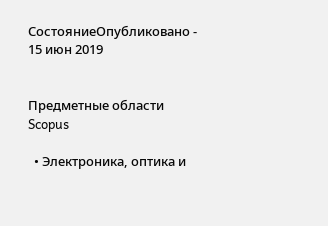СостояниеОпубликовано - 15 июн 2019


Предметные области Scopus

  • Электроника, оптика и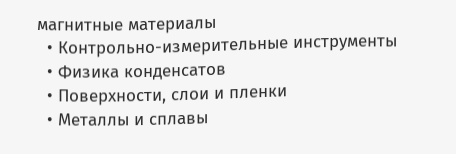магнитные материалы
  • Контрольно-измерительные инструменты
  • Физика конденсатов
  • Поверхности, слои и пленки
  • Металлы и сплавы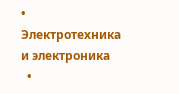• Электротехника и электроника
  •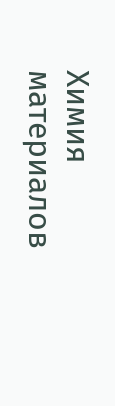Химия материалов